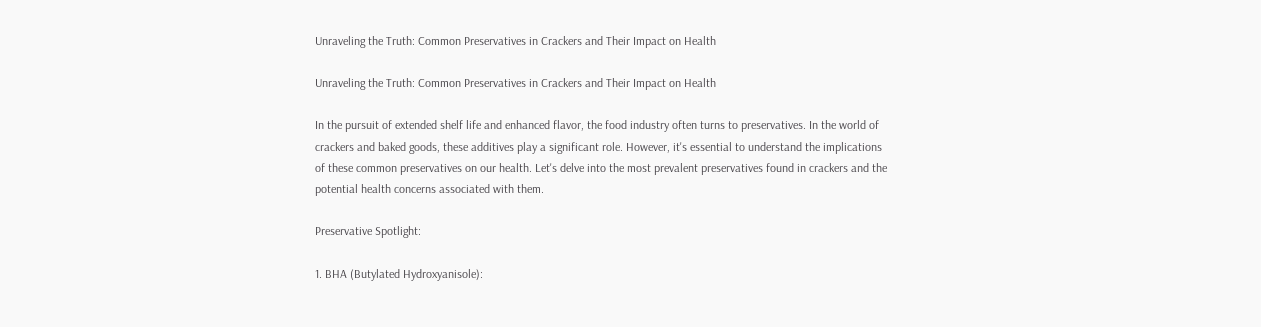Unraveling the Truth: Common Preservatives in Crackers and Their Impact on Health

Unraveling the Truth: Common Preservatives in Crackers and Their Impact on Health

In the pursuit of extended shelf life and enhanced flavor, the food industry often turns to preservatives. In the world of crackers and baked goods, these additives play a significant role. However, it's essential to understand the implications of these common preservatives on our health. Let's delve into the most prevalent preservatives found in crackers and the potential health concerns associated with them.

Preservative Spotlight:

1. BHA (Butylated Hydroxyanisole):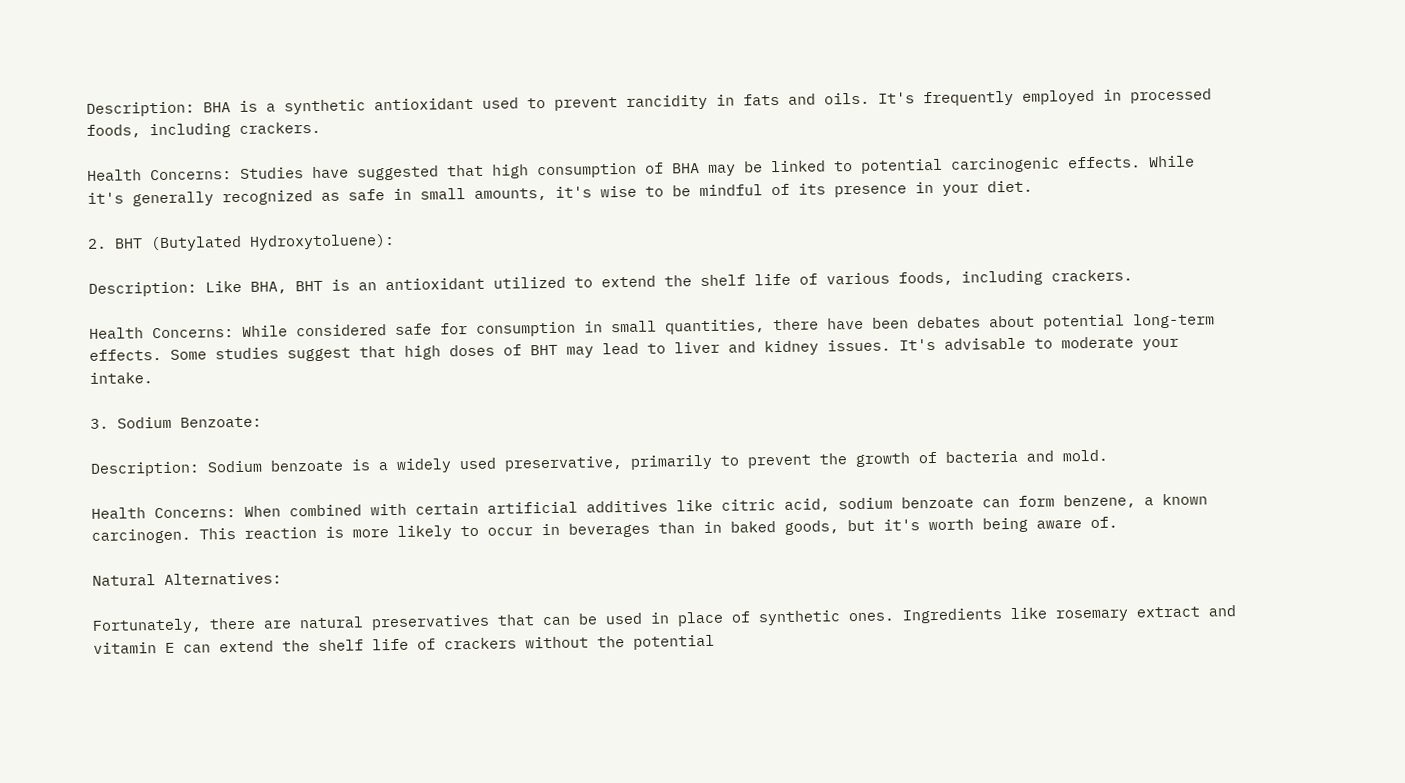Description: BHA is a synthetic antioxidant used to prevent rancidity in fats and oils. It's frequently employed in processed foods, including crackers.

Health Concerns: Studies have suggested that high consumption of BHA may be linked to potential carcinogenic effects. While it's generally recognized as safe in small amounts, it's wise to be mindful of its presence in your diet.

2. BHT (Butylated Hydroxytoluene):

Description: Like BHA, BHT is an antioxidant utilized to extend the shelf life of various foods, including crackers.

Health Concerns: While considered safe for consumption in small quantities, there have been debates about potential long-term effects. Some studies suggest that high doses of BHT may lead to liver and kidney issues. It's advisable to moderate your intake.

3. Sodium Benzoate:

Description: Sodium benzoate is a widely used preservative, primarily to prevent the growth of bacteria and mold.

Health Concerns: When combined with certain artificial additives like citric acid, sodium benzoate can form benzene, a known carcinogen. This reaction is more likely to occur in beverages than in baked goods, but it's worth being aware of.

Natural Alternatives:

Fortunately, there are natural preservatives that can be used in place of synthetic ones. Ingredients like rosemary extract and vitamin E can extend the shelf life of crackers without the potential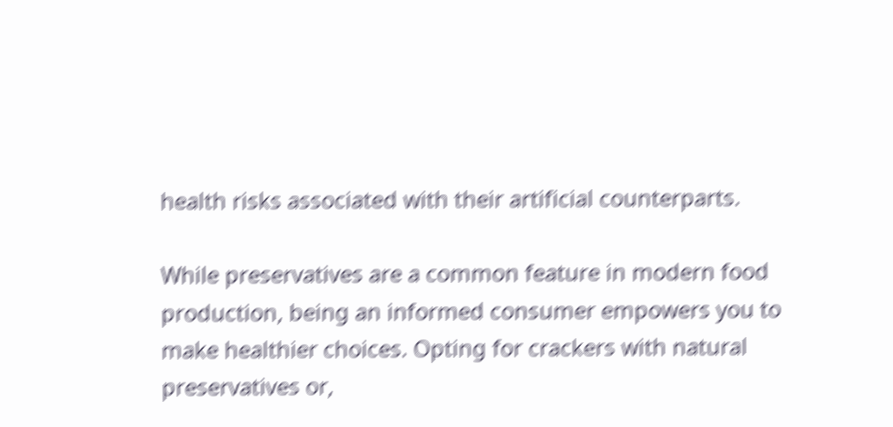health risks associated with their artificial counterparts.

While preservatives are a common feature in modern food production, being an informed consumer empowers you to make healthier choices. Opting for crackers with natural preservatives or,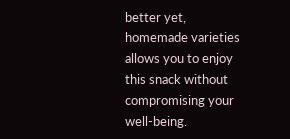better yet, homemade varieties allows you to enjoy this snack without compromising your well-being.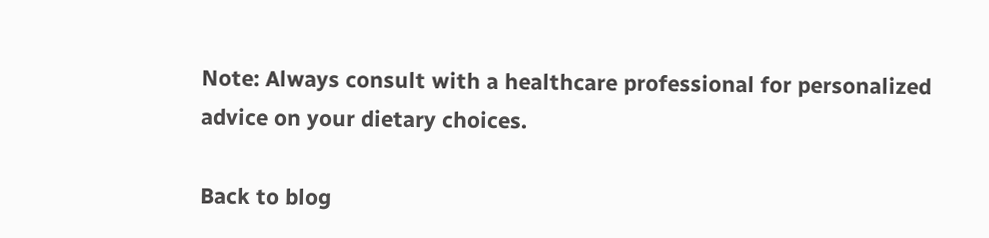Note: Always consult with a healthcare professional for personalized advice on your dietary choices.

Back to blog